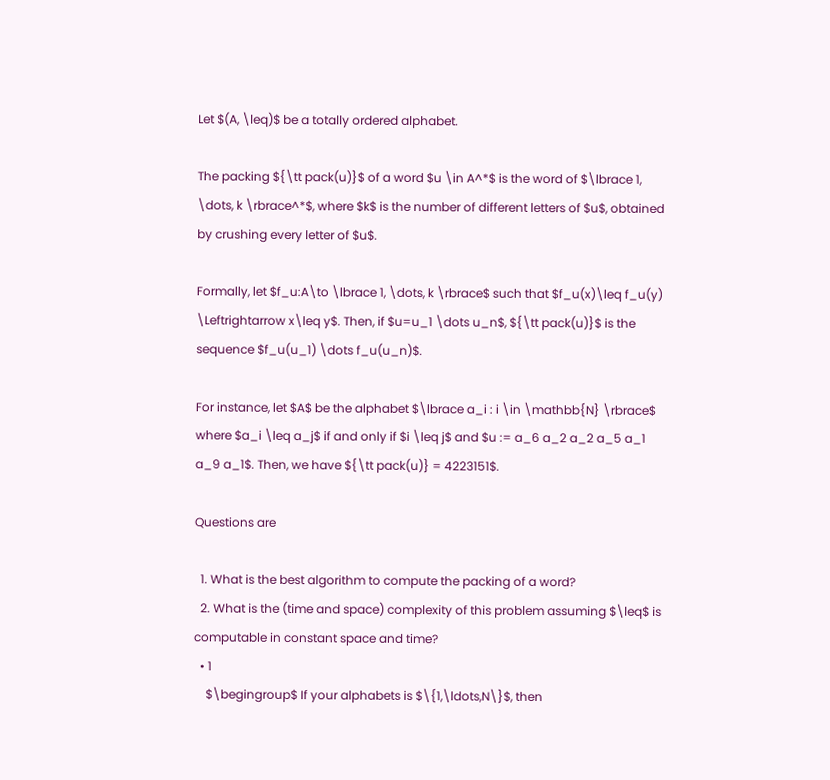Let $(A, \leq)$ be a totally ordered alphabet.

The packing ${\tt pack(u)}$ of a word $u \in A^*$ is the word of $\lbrace 1, \dots, k \rbrace^*$, where $k$ is the number of different letters of $u$, obtained by crushing every letter of $u$.

Formally, let $f_u:A\to \lbrace 1, \dots, k \rbrace$ such that $f_u(x)\leq f_u(y) \Leftrightarrow x\leq y$. Then, if $u=u_1 \dots u_n$, ${\tt pack(u)}$ is the sequence $f_u(u_1) \dots f_u(u_n)$.

For instance, let $A$ be the alphabet $\lbrace a_i : i \in \mathbb{N} \rbrace$ where $a_i \leq a_j$ if and only if $i \leq j$ and $u := a_6 a_2 a_2 a_5 a_1 a_9 a_1$. Then, we have ${\tt pack(u)} = 4223151$.

Questions are

  1. What is the best algorithm to compute the packing of a word?
  2. What is the (time and space) complexity of this problem assuming $\leq$ is computable in constant space and time?
  • 1
    $\begingroup$ If your alphabets is $\{1,\ldots,N\}$, then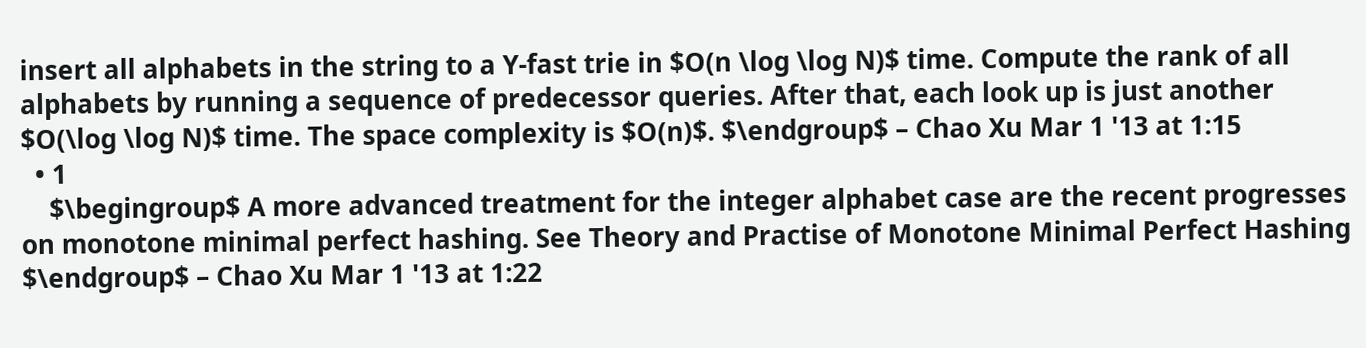insert all alphabets in the string to a Y-fast trie in $O(n \log \log N)$ time. Compute the rank of all alphabets by running a sequence of predecessor queries. After that, each look up is just another $O(\log \log N)$ time. The space complexity is $O(n)$. $\endgroup$ – Chao Xu Mar 1 '13 at 1:15
  • 1
    $\begingroup$ A more advanced treatment for the integer alphabet case are the recent progresses on monotone minimal perfect hashing. See Theory and Practise of Monotone Minimal Perfect Hashing $\endgroup$ – Chao Xu Mar 1 '13 at 1:22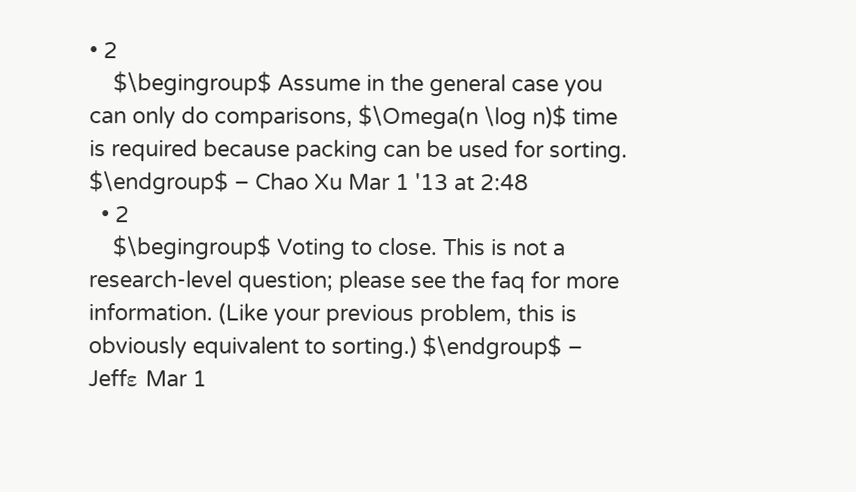• 2
    $\begingroup$ Assume in the general case you can only do comparisons, $\Omega(n \log n)$ time is required because packing can be used for sorting. $\endgroup$ – Chao Xu Mar 1 '13 at 2:48
  • 2
    $\begingroup$ Voting to close. This is not a research-level question; please see the faq for more information. (Like your previous problem, this is obviously equivalent to sorting.) $\endgroup$ – Jeffε Mar 1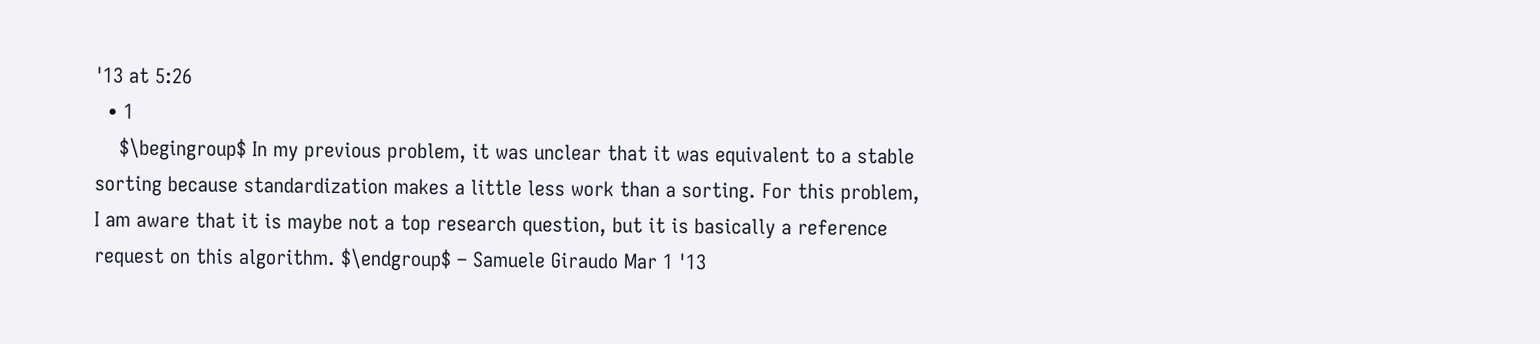'13 at 5:26
  • 1
    $\begingroup$ In my previous problem, it was unclear that it was equivalent to a stable sorting because standardization makes a little less work than a sorting. For this problem, I am aware that it is maybe not a top research question, but it is basically a reference request on this algorithm. $\endgroup$ – Samuele Giraudo Mar 1 '13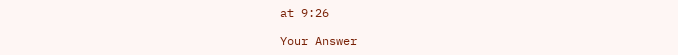at 9:26

Your Answer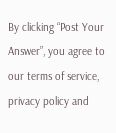By clicking “Post Your Answer”, you agree to our terms of service, privacy policy and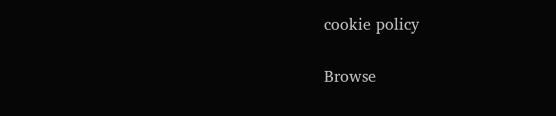cookie policy

Browse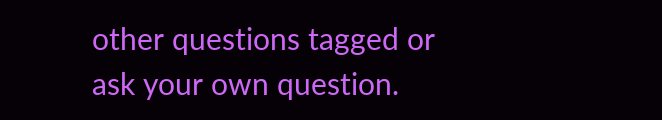other questions tagged or ask your own question.